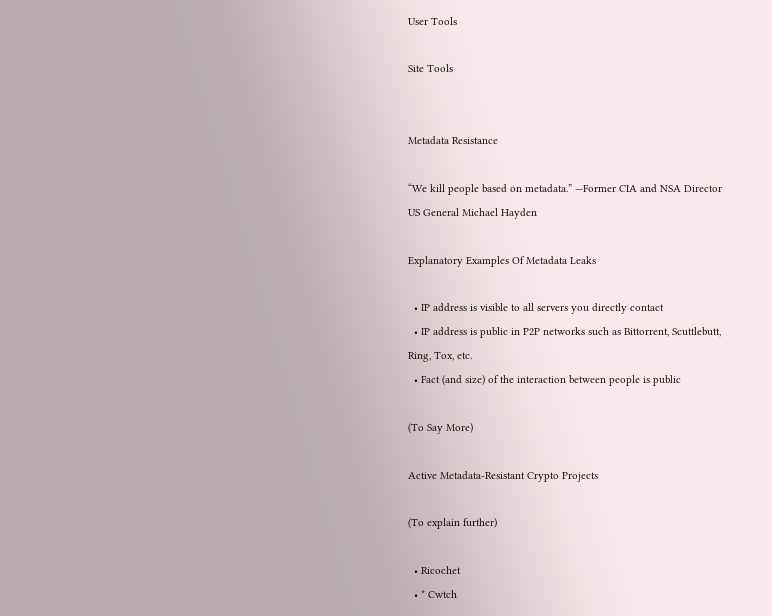User Tools

Site Tools


Metadata Resistance

“We kill people based on metadata.” —Former CIA and NSA Director US General Michael Hayden

Explanatory Examples Of Metadata Leaks

  • IP address is visible to all servers you directly contact
  • IP address is public in P2P networks such as Bittorrent, Scuttlebutt, Ring, Tox, etc.
  • Fact (and size) of the interaction between people is public

(To Say More)

Active Metadata-Resistant Crypto Projects

(To explain further)

  • Ricochet
  • * Cwtch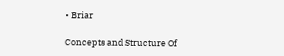• Briar

Concepts and Structure Of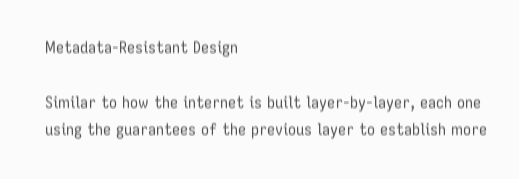Metadata-Resistant Design

Similar to how the internet is built layer-by-layer, each one using the guarantees of the previous layer to establish more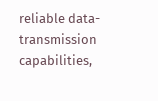reliable data-transmission capabilities,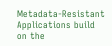Metadata-Resistant Applications build on the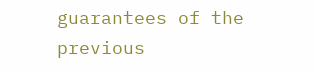guarantees of the previous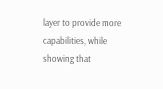layer to provide more capabilities, while showing that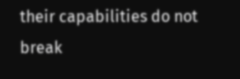their capabilities do not break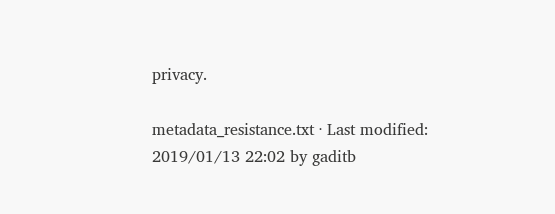privacy.

metadata_resistance.txt · Last modified: 2019/01/13 22:02 by gaditb